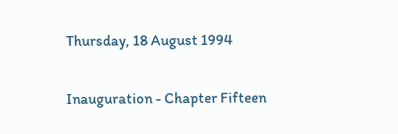Thursday, 18 August 1994

Inauguration - Chapter Fifteen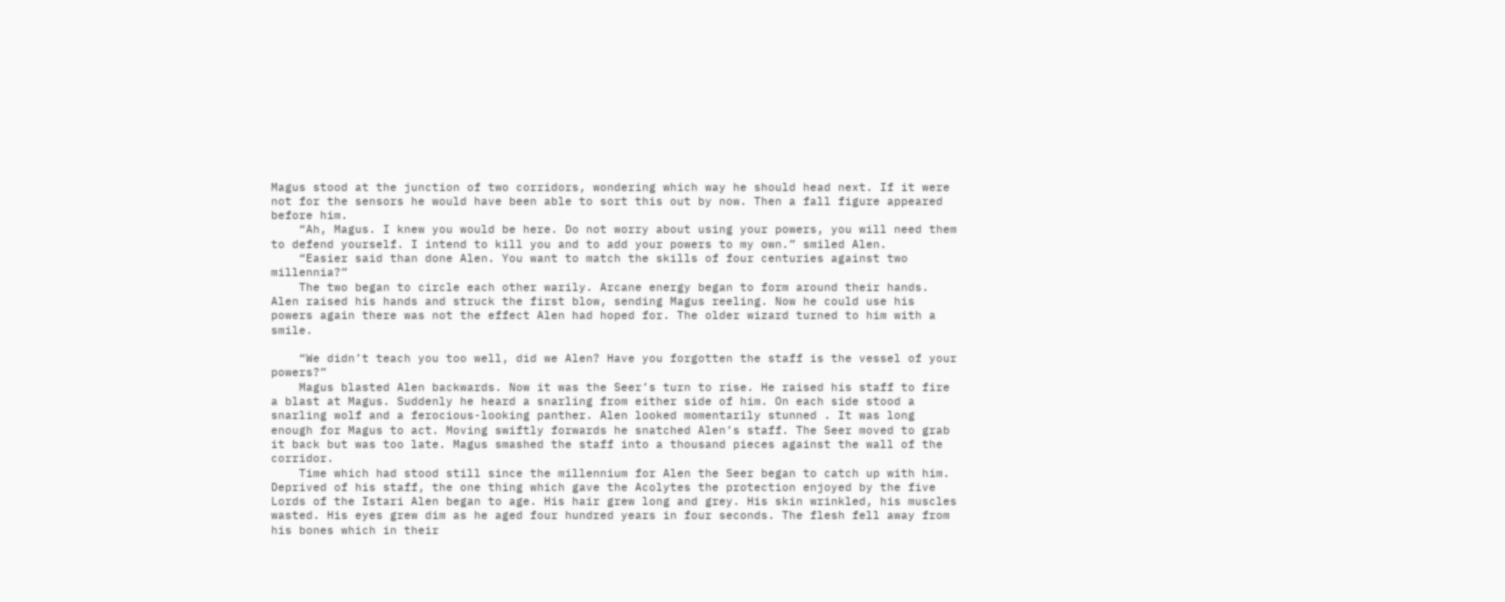Magus stood at the junction of two corridors, wondering which way he should head next. If it were not for the sensors he would have been able to sort this out by now. Then a fall figure appeared before him.
    “Ah, Magus. I knew you would be here. Do not worry about using your powers, you will need them to defend yourself. I intend to kill you and to add your powers to my own.” smiled Alen.
    “Easier said than done Alen. You want to match the skills of four centuries against two millennia?”
    The two began to circle each other warily. Arcane energy began to form around their hands. Alen raised his hands and struck the first blow, sending Magus reeling. Now he could use his powers again there was not the effect Alen had hoped for. The older wizard turned to him with a smile.

    “We didn’t teach you too well, did we Alen? Have you forgotten the staff is the vessel of your powers?”
    Magus blasted Alen backwards. Now it was the Seer’s turn to rise. He raised his staff to fire a blast at Magus. Suddenly he heard a snarling from either side of him. On each side stood a snarling wolf and a ferocious-looking panther. Alen looked momentarily stunned . It was long enough for Magus to act. Moving swiftly forwards he snatched Alen’s staff. The Seer moved to grab it back but was too late. Magus smashed the staff into a thousand pieces against the wall of the corridor.
    Time which had stood still since the millennium for Alen the Seer began to catch up with him. Deprived of his staff, the one thing which gave the Acolytes the protection enjoyed by the five Lords of the Istari Alen began to age. His hair grew long and grey. His skin wrinkled, his muscles wasted. His eyes grew dim as he aged four hundred years in four seconds. The flesh fell away from his bones which in their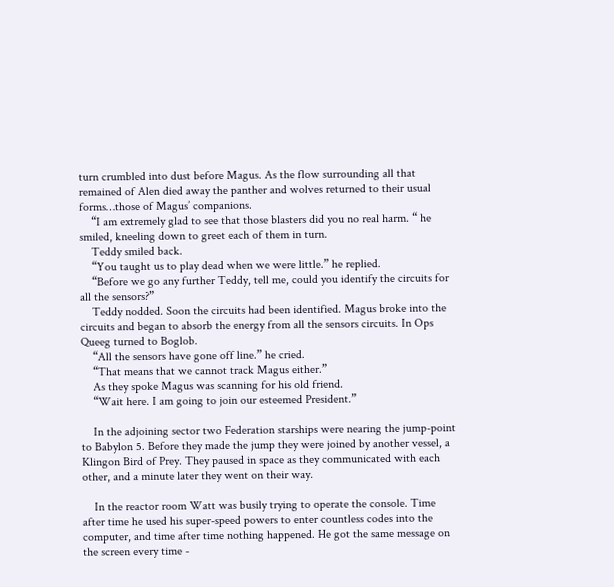turn crumbled into dust before Magus. As the flow surrounding all that remained of Alen died away the panther and wolves returned to their usual forms…those of Magus’ companions.
    “I am extremely glad to see that those blasters did you no real harm. “ he smiled, kneeling down to greet each of them in turn.
    Teddy smiled back.
    “You taught us to play dead when we were little.” he replied.
    “Before we go any further Teddy, tell me, could you identify the circuits for all the sensors?”
    Teddy nodded. Soon the circuits had been identified. Magus broke into the circuits and began to absorb the energy from all the sensors circuits. In Ops Queeg turned to Boglob.
    “All the sensors have gone off line.” he cried.
    “That means that we cannot track Magus either.”
    As they spoke Magus was scanning for his old friend.
    “Wait here. I am going to join our esteemed President.”

    In the adjoining sector two Federation starships were nearing the jump-point to Babylon 5. Before they made the jump they were joined by another vessel, a Klingon Bird of Prey. They paused in space as they communicated with each other, and a minute later they went on their way.

    In the reactor room Watt was busily trying to operate the console. Time after time he used his super-speed powers to enter countless codes into the computer, and time after time nothing happened. He got the same message on the screen every time -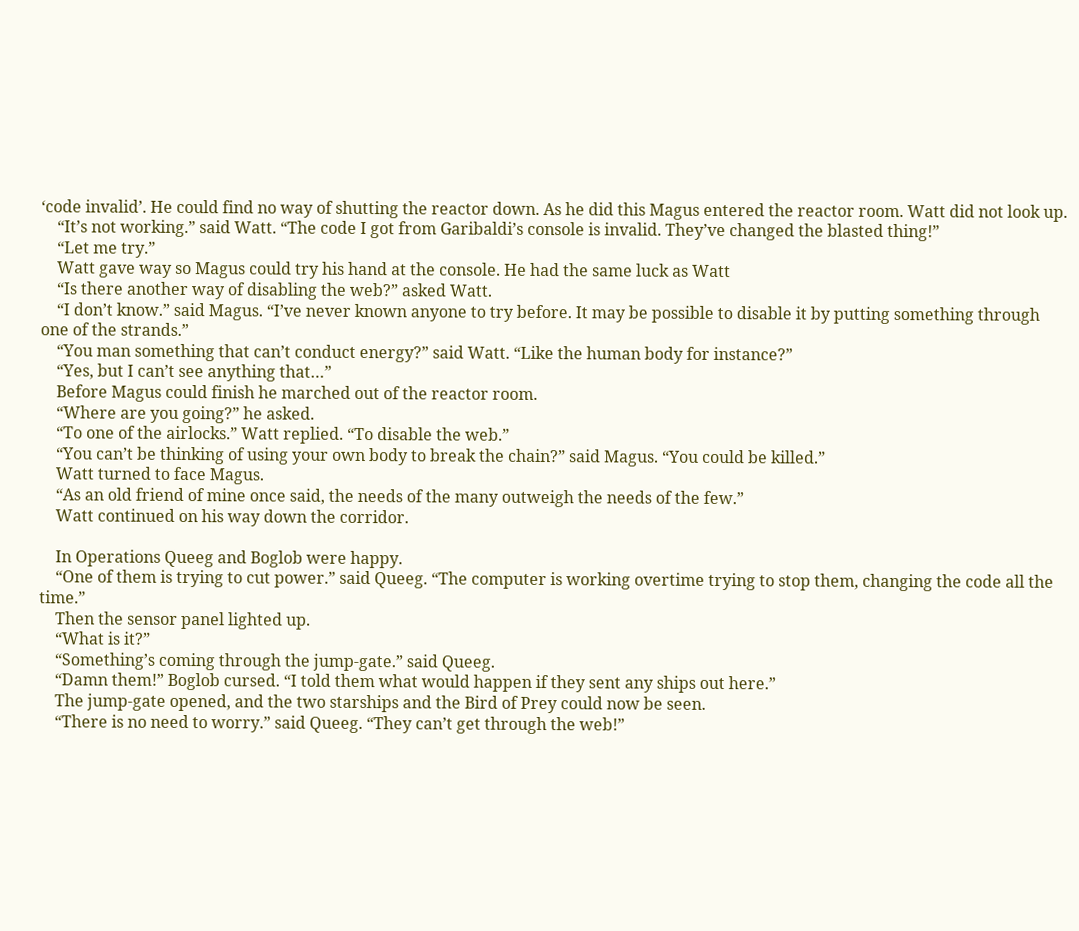‘code invalid’. He could find no way of shutting the reactor down. As he did this Magus entered the reactor room. Watt did not look up.
    “It’s not working.” said Watt. “The code I got from Garibaldi’s console is invalid. They’ve changed the blasted thing!”
    “Let me try.”
    Watt gave way so Magus could try his hand at the console. He had the same luck as Watt
    “Is there another way of disabling the web?” asked Watt.
    “I don’t know.” said Magus. “I’ve never known anyone to try before. It may be possible to disable it by putting something through one of the strands.”
    “You man something that can’t conduct energy?” said Watt. “Like the human body for instance?”
    “Yes, but I can’t see anything that…”
    Before Magus could finish he marched out of the reactor room.
    “Where are you going?” he asked.
    “To one of the airlocks.” Watt replied. “To disable the web.”
    “You can’t be thinking of using your own body to break the chain?” said Magus. “You could be killed.”
    Watt turned to face Magus.
    “As an old friend of mine once said, the needs of the many outweigh the needs of the few.”
    Watt continued on his way down the corridor.

    In Operations Queeg and Boglob were happy.
    “One of them is trying to cut power.” said Queeg. “The computer is working overtime trying to stop them, changing the code all the time.”
    Then the sensor panel lighted up.
    “What is it?”
    “Something’s coming through the jump-gate.” said Queeg.
    “Damn them!” Boglob cursed. “I told them what would happen if they sent any ships out here.”
    The jump-gate opened, and the two starships and the Bird of Prey could now be seen.
    “There is no need to worry.” said Queeg. “They can’t get through the web!”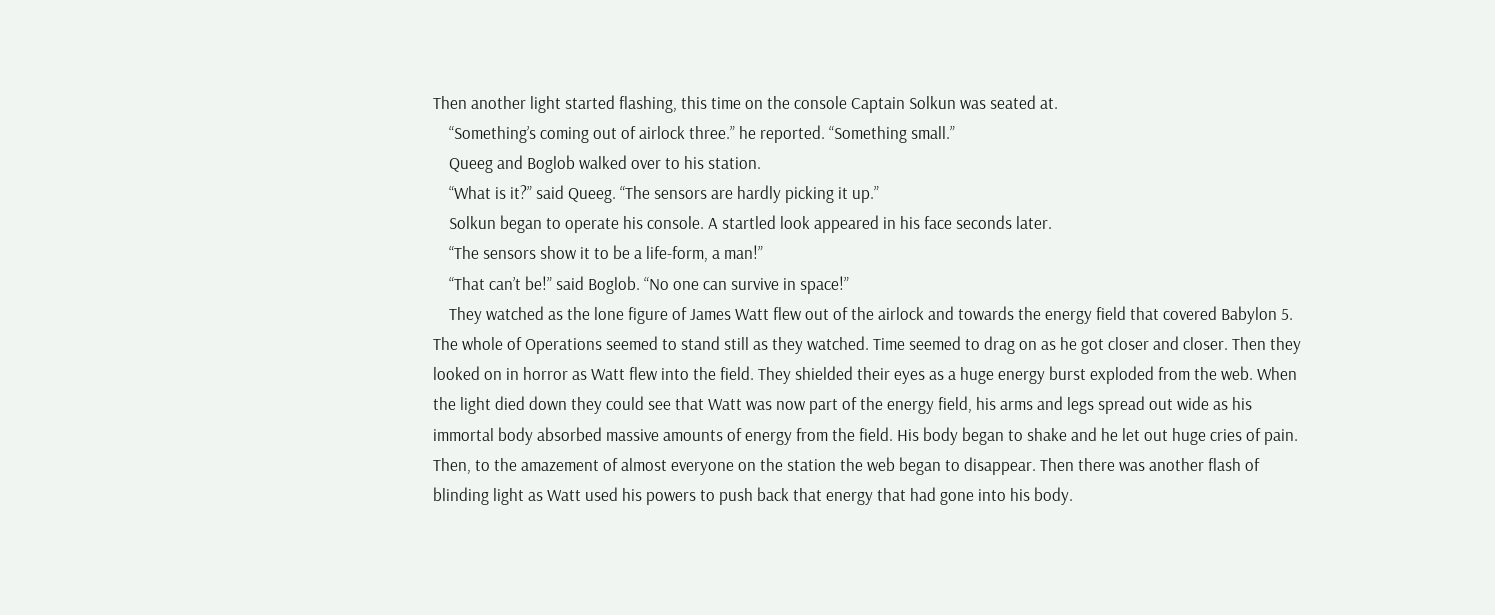Then another light started flashing, this time on the console Captain Solkun was seated at.
    “Something’s coming out of airlock three.” he reported. “Something small.”
    Queeg and Boglob walked over to his station.
    “What is it?” said Queeg. “The sensors are hardly picking it up.”
    Solkun began to operate his console. A startled look appeared in his face seconds later.
    “The sensors show it to be a life-form, a man!”
    “That can’t be!” said Boglob. “No one can survive in space!”
    They watched as the lone figure of James Watt flew out of the airlock and towards the energy field that covered Babylon 5. The whole of Operations seemed to stand still as they watched. Time seemed to drag on as he got closer and closer. Then they looked on in horror as Watt flew into the field. They shielded their eyes as a huge energy burst exploded from the web. When the light died down they could see that Watt was now part of the energy field, his arms and legs spread out wide as his immortal body absorbed massive amounts of energy from the field. His body began to shake and he let out huge cries of pain. Then, to the amazement of almost everyone on the station the web began to disappear. Then there was another flash of blinding light as Watt used his powers to push back that energy that had gone into his body.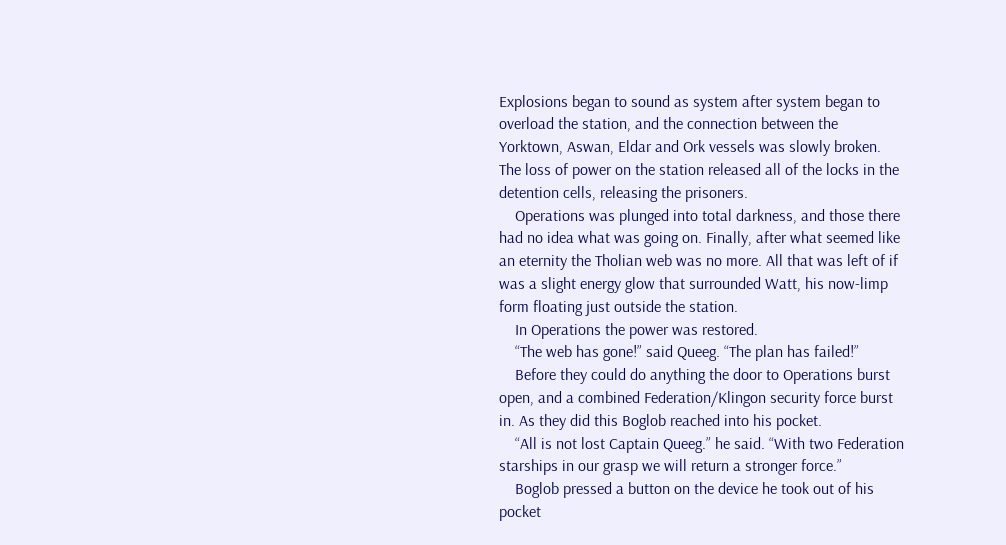Explosions began to sound as system after system began to overload the station, and the connection between the Yorktown, Aswan, Eldar and Ork vessels was slowly broken. The loss of power on the station released all of the locks in the detention cells, releasing the prisoners.
    Operations was plunged into total darkness, and those there had no idea what was going on. Finally, after what seemed like an eternity the Tholian web was no more. All that was left of if was a slight energy glow that surrounded Watt, his now-limp form floating just outside the station.
    In Operations the power was restored.
    “The web has gone!” said Queeg. “The plan has failed!”
    Before they could do anything the door to Operations burst open, and a combined Federation/Klingon security force burst in. As they did this Boglob reached into his pocket.
    “All is not lost Captain Queeg.” he said. “With two Federation starships in our grasp we will return a stronger force.”
    Boglob pressed a button on the device he took out of his pocket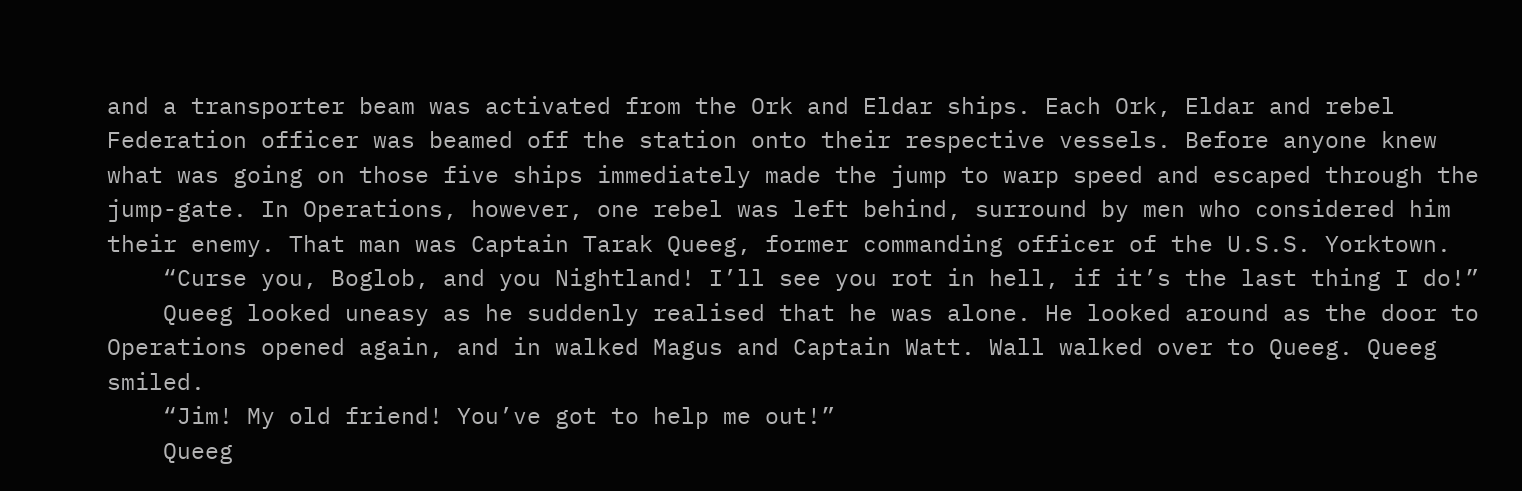and a transporter beam was activated from the Ork and Eldar ships. Each Ork, Eldar and rebel Federation officer was beamed off the station onto their respective vessels. Before anyone knew what was going on those five ships immediately made the jump to warp speed and escaped through the jump-gate. In Operations, however, one rebel was left behind, surround by men who considered him their enemy. That man was Captain Tarak Queeg, former commanding officer of the U.S.S. Yorktown.
    “Curse you, Boglob, and you Nightland! I’ll see you rot in hell, if it’s the last thing I do!”
    Queeg looked uneasy as he suddenly realised that he was alone. He looked around as the door to Operations opened again, and in walked Magus and Captain Watt. Wall walked over to Queeg. Queeg smiled.
    “Jim! My old friend! You’ve got to help me out!”
    Queeg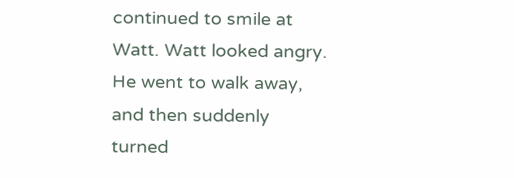continued to smile at Watt. Watt looked angry. He went to walk away, and then suddenly turned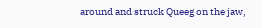around and struck Queeg on the jaw,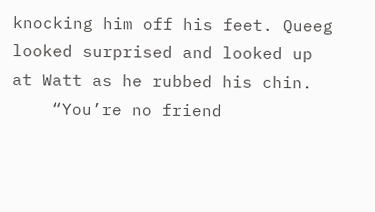knocking him off his feet. Queeg looked surprised and looked up at Watt as he rubbed his chin.
    “You’re no friend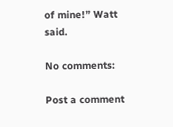of mine!” Watt said.

No comments:

Post a comment